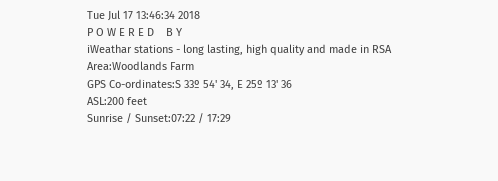Tue Jul 17 13:46:34 2018
P O W E R E D    B Y
iWeathar stations - long lasting, high quality and made in RSA
Area:Woodlands Farm
GPS Co-ordinates:S 33º 54' 34, E 25º 13' 36
ASL:200 feet
Sunrise / Sunset:07:22 / 17:29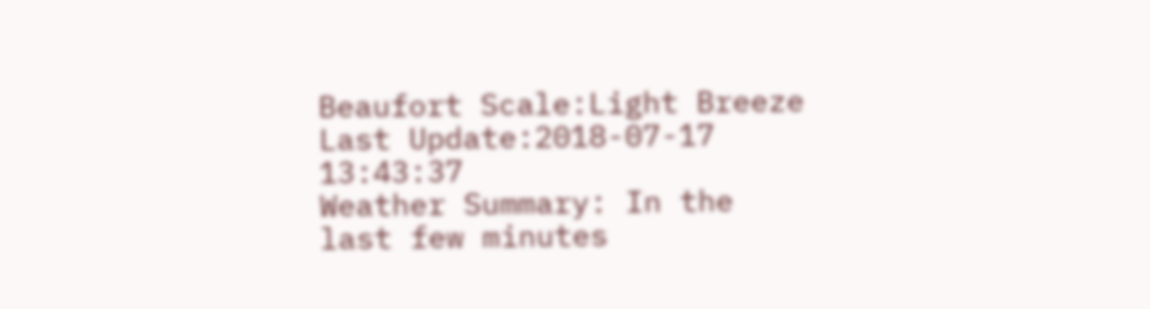Beaufort Scale:Light Breeze
Last Update:2018-07-17 13:43:37
Weather Summary: In the last few minutes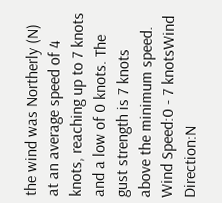the wind was Northerly (N) at an average speed of 4 knots, reaching up to 7 knots and a low of 0 knots. The gust strength is 7 knots above the minimum speed.
Wind Speed:0 - 7 knotsWind Direction:N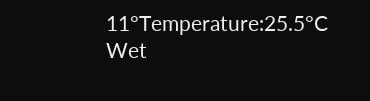11°Temperature:25.5°C
Wet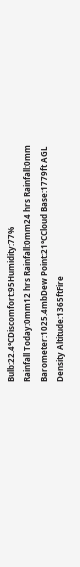Bulb:22.4°CDiscomfort:95Humidity:77%
Rainfall Today:0mm12 hrs Rainfall:0mm24 hrs Rainfall:0mm
Barometer:1025.4mbDew Point:21°CCloud Base:1779ft AGL
Density Altitude:1365ftFire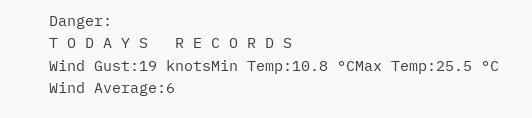Danger:
T O D A Y S   R E C O R D S
Wind Gust:19 knotsMin Temp:10.8 °CMax Temp:25.5 °C
Wind Average:6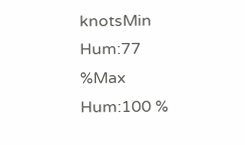knotsMin Hum:77 %Max Hum:100 %